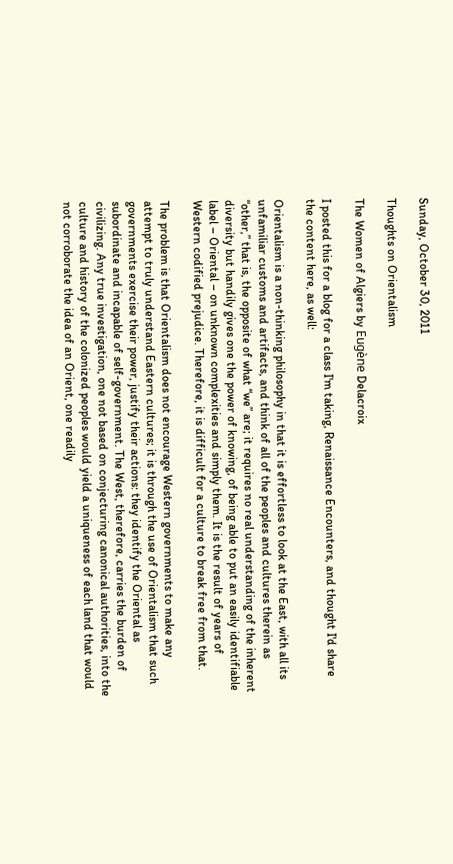Sunday, October 30, 2011

Thoughts on Orientalism

The Women of Algiers by Eugène Delacroix

I posted this for a blog for a class I'm taking, Renaissance Encounters, and thought I'd share the content here, as well:

Orientalism is a non-thinking philosophy in that it is effortless to look at the East, with all its unfamiliar customs and artifacts, and think of all of the peoples and cultures therein as “other,” that is, the opposite of what “we” are; it requires no real understanding of the inherent diversity but handily gives one the power of knowing, of being able to put an easily identifiable label – Oriental – on unknown complexities and simply them. It is the result of years of Western codified prejudice. Therefore, it is difficult for a culture to break free from that.

The problem is that Orientalism does not encourage Western governments to make any attempt to truly understand Eastern cultures; it is through the use of Orientalism that such governments exercise their power, justify their actions: they identify the Oriental as subordinate and incapable of self-government. The West, therefore, carries the burden of civilizing. Any true investigation, one not based on conjecturing canonical authorities, into the culture and history of the colonized peoples would yield a uniqueness of each land that would not corroborate the idea of an Orient, one readily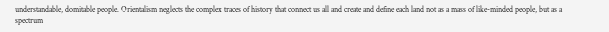understandable, domitable people. Orientalism neglects the complex traces of history that connect us all and create and define each land not as a mass of like-minded people, but as a spectrum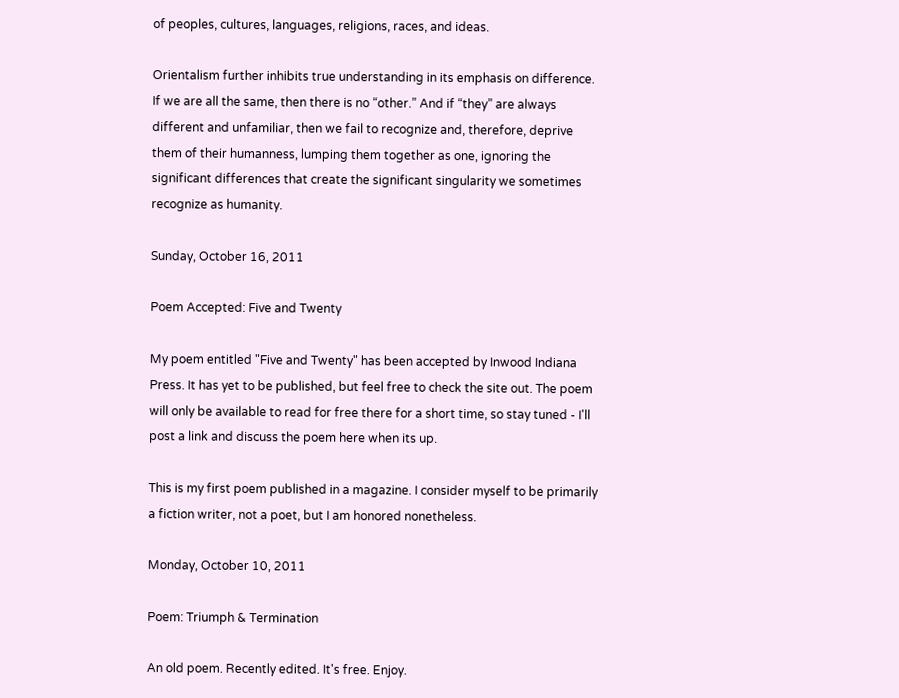of peoples, cultures, languages, religions, races, and ideas.

Orientalism further inhibits true understanding in its emphasis on difference. If we are all the same, then there is no “other.” And if “they” are always different and unfamiliar, then we fail to recognize and, therefore, deprive them of their humanness, lumping them together as one, ignoring the significant differences that create the significant singularity we sometimes recognize as humanity.

Sunday, October 16, 2011

Poem Accepted: Five and Twenty

My poem entitled "Five and Twenty" has been accepted by Inwood Indiana Press. It has yet to be published, but feel free to check the site out. The poem will only be available to read for free there for a short time, so stay tuned - I'll post a link and discuss the poem here when its up.

This is my first poem published in a magazine. I consider myself to be primarily a fiction writer, not a poet, but I am honored nonetheless.

Monday, October 10, 2011

Poem: Triumph & Termination

An old poem. Recently edited. It's free. Enjoy.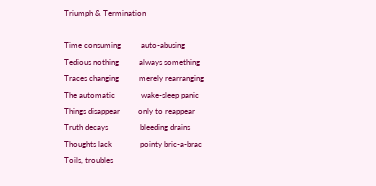Triumph & Termination

Time consuming          auto-abusing
Tedious nothing          always something
Traces changing          merely rearranging
The automatic             wake-sleep panic
Things disappear         only to reappear
Truth decays                bleeding drains
Thoughts lack              pointy bric-a-brac
Toils, troubles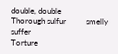double, double
Thorough sulfur          smelly suffer
Torture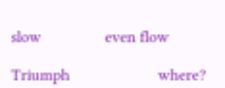slow                even flow

Triumph                      where?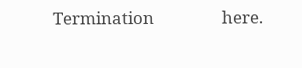Termination                 here.